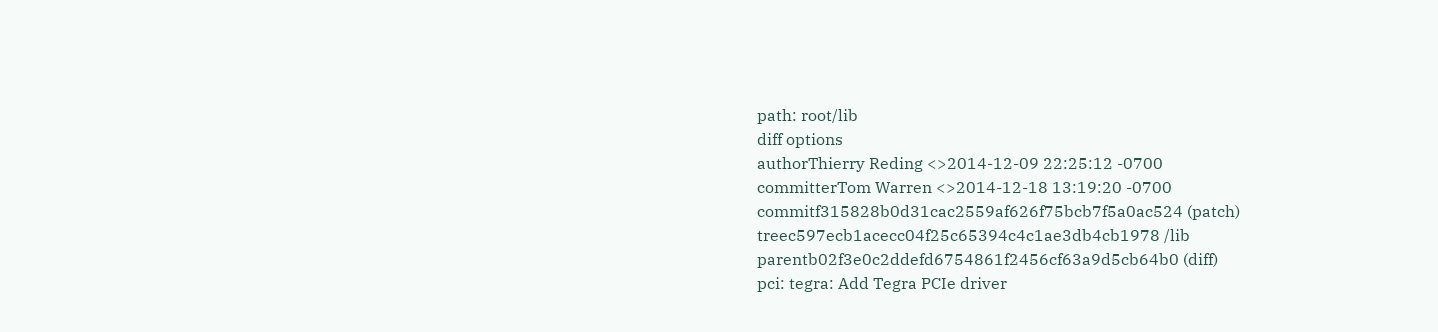path: root/lib
diff options
authorThierry Reding <>2014-12-09 22:25:12 -0700
committerTom Warren <>2014-12-18 13:19:20 -0700
commitf315828b0d31cac2559af626f75bcb7f5a0ac524 (patch)
treec597ecb1acecc04f25c65394c4c1ae3db4cb1978 /lib
parentb02f3e0c2ddefd6754861f2456cf63a9d5cb64b0 (diff)
pci: tegra: Add Tegra PCIe driver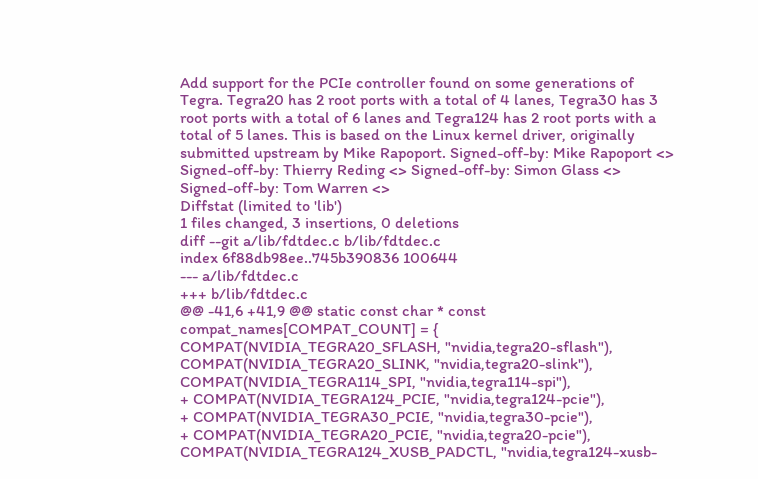Add support for the PCIe controller found on some generations of Tegra. Tegra20 has 2 root ports with a total of 4 lanes, Tegra30 has 3 root ports with a total of 6 lanes and Tegra124 has 2 root ports with a total of 5 lanes. This is based on the Linux kernel driver, originally submitted upstream by Mike Rapoport. Signed-off-by: Mike Rapoport <> Signed-off-by: Thierry Reding <> Signed-off-by: Simon Glass <> Signed-off-by: Tom Warren <>
Diffstat (limited to 'lib')
1 files changed, 3 insertions, 0 deletions
diff --git a/lib/fdtdec.c b/lib/fdtdec.c
index 6f88db98ee..745b390836 100644
--- a/lib/fdtdec.c
+++ b/lib/fdtdec.c
@@ -41,6 +41,9 @@ static const char * const compat_names[COMPAT_COUNT] = {
COMPAT(NVIDIA_TEGRA20_SFLASH, "nvidia,tegra20-sflash"),
COMPAT(NVIDIA_TEGRA20_SLINK, "nvidia,tegra20-slink"),
COMPAT(NVIDIA_TEGRA114_SPI, "nvidia,tegra114-spi"),
+ COMPAT(NVIDIA_TEGRA124_PCIE, "nvidia,tegra124-pcie"),
+ COMPAT(NVIDIA_TEGRA30_PCIE, "nvidia,tegra30-pcie"),
+ COMPAT(NVIDIA_TEGRA20_PCIE, "nvidia,tegra20-pcie"),
COMPAT(NVIDIA_TEGRA124_XUSB_PADCTL, "nvidia,tegra124-xusb-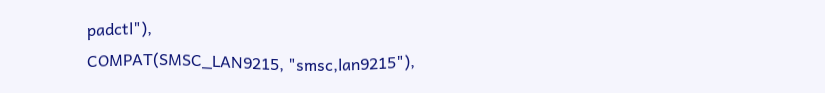padctl"),
COMPAT(SMSC_LAN9215, "smsc,lan9215"),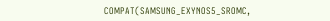COMPAT(SAMSUNG_EXYNOS5_SROMC,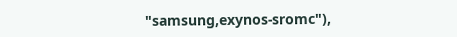"samsung,exynos-sromc"),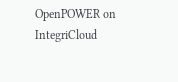OpenPOWER on IntegriCloud